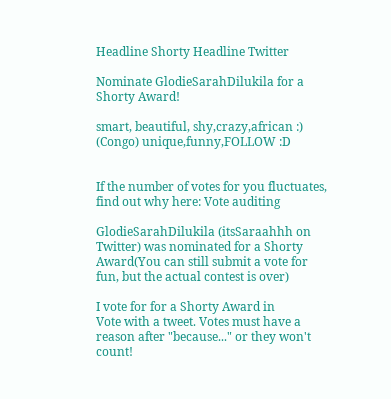Headline Shorty Headline Twitter

Nominate GlodieSarahDilukila for a Shorty Award!

smart, beautiful, shy,crazy,african :) (Congo) unique,funny,FOLLOW :D


If the number of votes for you fluctuates, find out why here: Vote auditing

GlodieSarahDilukila (itsSaraahhh on Twitter) was nominated for a Shorty Award(You can still submit a vote for fun, but the actual contest is over)

I vote for for a Shorty Award in
Vote with a tweet. Votes must have a reason after "because..." or they won't count!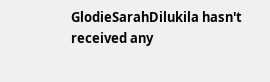GlodieSarahDilukila hasn't received any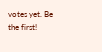votes yet. Be the first!